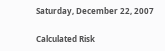Saturday, December 22, 2007

Calculated Risk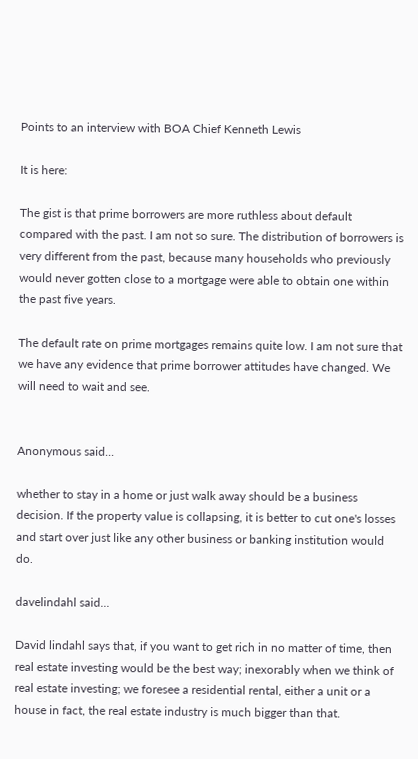Points to an interview with BOA Chief Kenneth Lewis

It is here:

The gist is that prime borrowers are more ruthless about default compared with the past. I am not so sure. The distribution of borrowers is very different from the past, because many households who previously would never gotten close to a mortgage were able to obtain one within the past five years.

The default rate on prime mortgages remains quite low. I am not sure that we have any evidence that prime borrower attitudes have changed. We will need to wait and see.


Anonymous said...

whether to stay in a home or just walk away should be a business decision. If the property value is collapsing, it is better to cut one's losses and start over just like any other business or banking institution would do.

davelindahl said...

David lindahl says that, if you want to get rich in no matter of time, then real estate investing would be the best way; inexorably when we think of real estate investing; we foresee a residential rental, either a unit or a house in fact, the real estate industry is much bigger than that.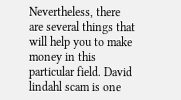Nevertheless, there are several things that will help you to make money in this particular field. David lindahl scam is one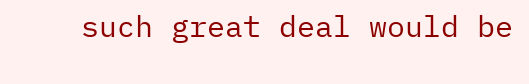such great deal would be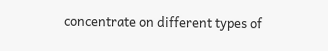concentrate on different types of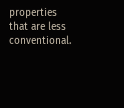properties that are less conventional.